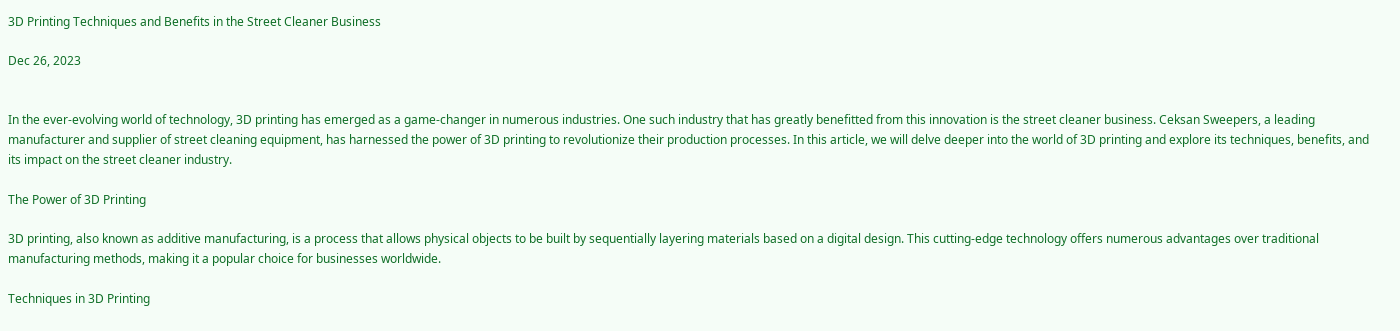3D Printing Techniques and Benefits in the Street Cleaner Business

Dec 26, 2023


In the ever-evolving world of technology, 3D printing has emerged as a game-changer in numerous industries. One such industry that has greatly benefitted from this innovation is the street cleaner business. Ceksan Sweepers, a leading manufacturer and supplier of street cleaning equipment, has harnessed the power of 3D printing to revolutionize their production processes. In this article, we will delve deeper into the world of 3D printing and explore its techniques, benefits, and its impact on the street cleaner industry.

The Power of 3D Printing

3D printing, also known as additive manufacturing, is a process that allows physical objects to be built by sequentially layering materials based on a digital design. This cutting-edge technology offers numerous advantages over traditional manufacturing methods, making it a popular choice for businesses worldwide.

Techniques in 3D Printing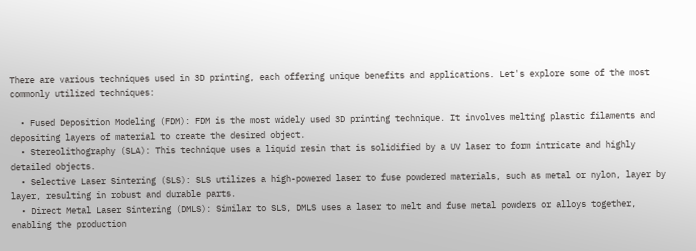There are various techniques used in 3D printing, each offering unique benefits and applications. Let's explore some of the most commonly utilized techniques:

  • Fused Deposition Modeling (FDM): FDM is the most widely used 3D printing technique. It involves melting plastic filaments and depositing layers of material to create the desired object.
  • Stereolithography (SLA): This technique uses a liquid resin that is solidified by a UV laser to form intricate and highly detailed objects.
  • Selective Laser Sintering (SLS): SLS utilizes a high-powered laser to fuse powdered materials, such as metal or nylon, layer by layer, resulting in robust and durable parts.
  • Direct Metal Laser Sintering (DMLS): Similar to SLS, DMLS uses a laser to melt and fuse metal powders or alloys together, enabling the production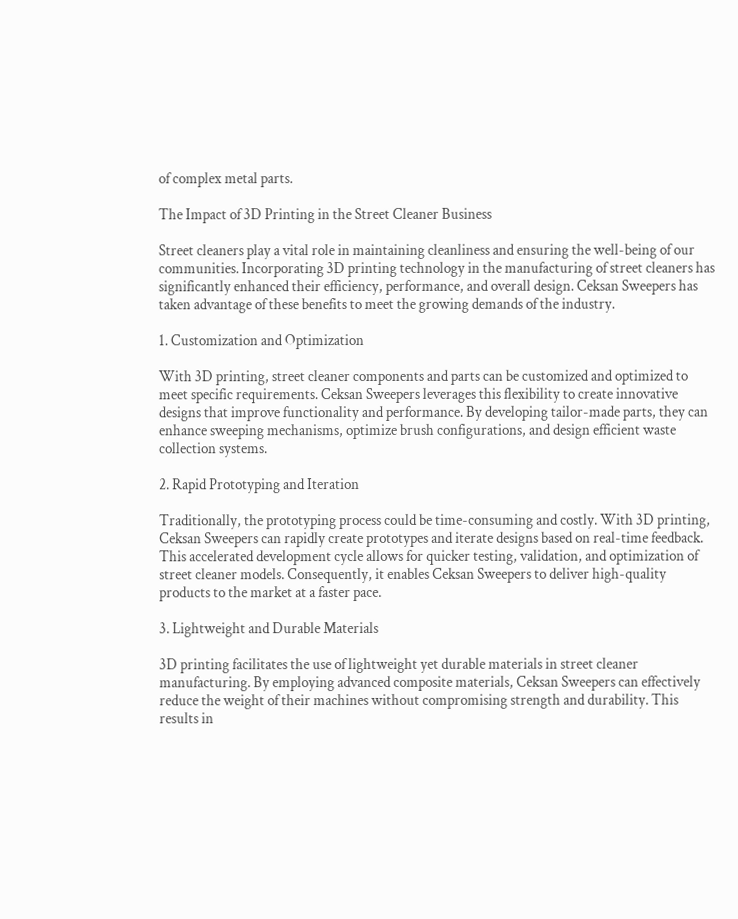of complex metal parts.

The Impact of 3D Printing in the Street Cleaner Business

Street cleaners play a vital role in maintaining cleanliness and ensuring the well-being of our communities. Incorporating 3D printing technology in the manufacturing of street cleaners has significantly enhanced their efficiency, performance, and overall design. Ceksan Sweepers has taken advantage of these benefits to meet the growing demands of the industry.

1. Customization and Optimization

With 3D printing, street cleaner components and parts can be customized and optimized to meet specific requirements. Ceksan Sweepers leverages this flexibility to create innovative designs that improve functionality and performance. By developing tailor-made parts, they can enhance sweeping mechanisms, optimize brush configurations, and design efficient waste collection systems.

2. Rapid Prototyping and Iteration

Traditionally, the prototyping process could be time-consuming and costly. With 3D printing, Ceksan Sweepers can rapidly create prototypes and iterate designs based on real-time feedback. This accelerated development cycle allows for quicker testing, validation, and optimization of street cleaner models. Consequently, it enables Ceksan Sweepers to deliver high-quality products to the market at a faster pace.

3. Lightweight and Durable Materials

3D printing facilitates the use of lightweight yet durable materials in street cleaner manufacturing. By employing advanced composite materials, Ceksan Sweepers can effectively reduce the weight of their machines without compromising strength and durability. This results in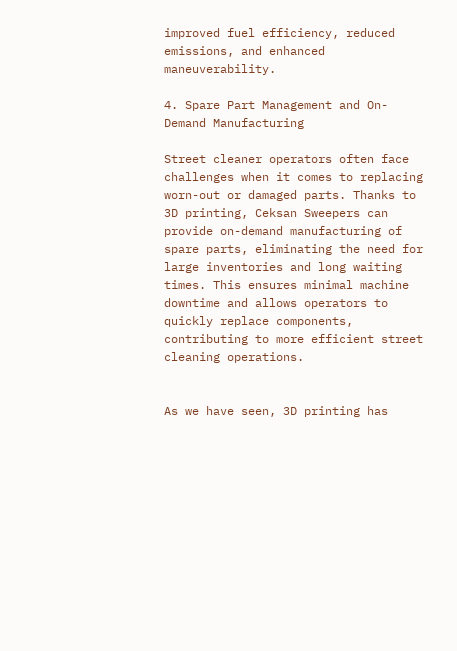improved fuel efficiency, reduced emissions, and enhanced maneuverability.

4. Spare Part Management and On-Demand Manufacturing

Street cleaner operators often face challenges when it comes to replacing worn-out or damaged parts. Thanks to 3D printing, Ceksan Sweepers can provide on-demand manufacturing of spare parts, eliminating the need for large inventories and long waiting times. This ensures minimal machine downtime and allows operators to quickly replace components, contributing to more efficient street cleaning operations.


As we have seen, 3D printing has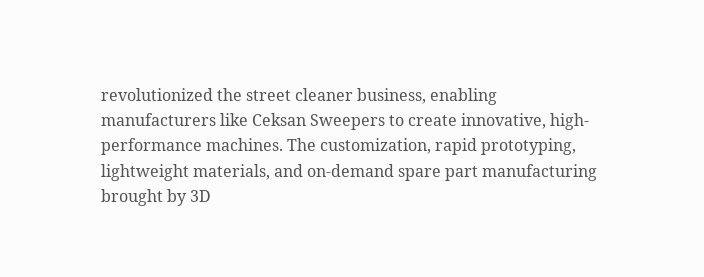revolutionized the street cleaner business, enabling manufacturers like Ceksan Sweepers to create innovative, high-performance machines. The customization, rapid prototyping, lightweight materials, and on-demand spare part manufacturing brought by 3D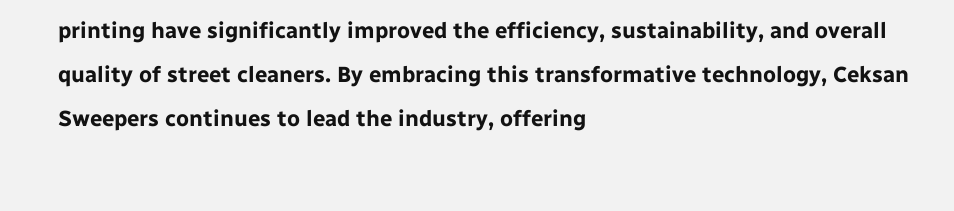printing have significantly improved the efficiency, sustainability, and overall quality of street cleaners. By embracing this transformative technology, Ceksan Sweepers continues to lead the industry, offering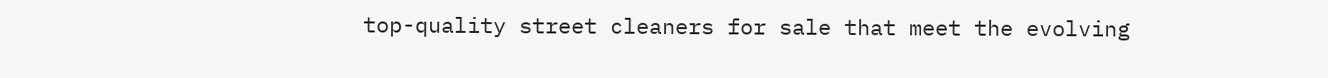top-quality street cleaners for sale that meet the evolving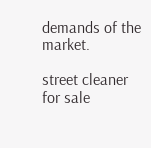demands of the market.

street cleaner for sale